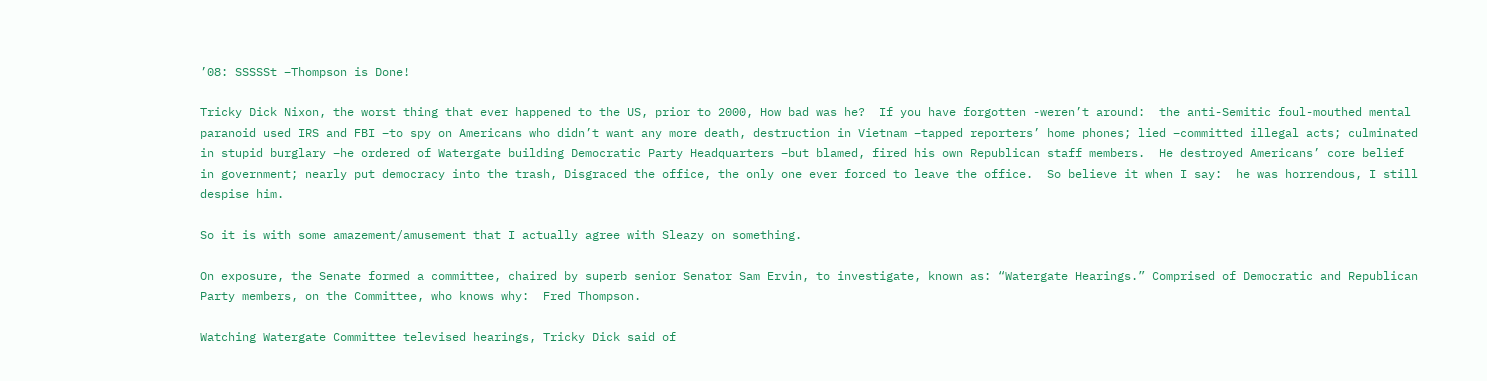’08: SSSSSt –Thompson is Done!

Tricky Dick Nixon, the worst thing that ever happened to the US, prior to 2000, How bad was he?  If you have forgotten -weren’t around:  the anti-Semitic foul-mouthed mental paranoid used IRS and FBI –to spy on Americans who didn’t want any more death, destruction in Vietnam –tapped reporters’ home phones; lied –committed illegal acts; culminated in stupid burglary –he ordered of Watergate building Democratic Party Headquarters –but blamed, fired his own Republican staff members.  He destroyed Americans’ core belief in government; nearly put democracy into the trash, Disgraced the office, the only one ever forced to leave the office.  So believe it when I say:  he was horrendous, I still despise him.

So it is with some amazement/amusement that I actually agree with Sleazy on something.

On exposure, the Senate formed a committee, chaired by superb senior Senator Sam Ervin, to investigate, known as: “Watergate Hearings.” Comprised of Democratic and Republican Party members, on the Committee, who knows why:  Fred Thompson.

Watching Watergate Committee televised hearings, Tricky Dick said of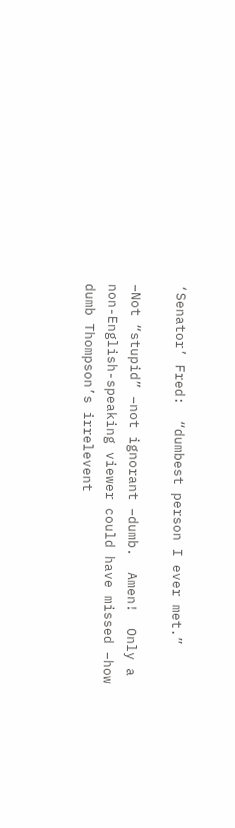‘Senator’ Fred:  “dumbest person I ever met.”

–Not “stupid” –not ignorant –dumb.  Amen!  Only a non-English-speaking viewer could have missed –how dumb Thompson’s irrelevent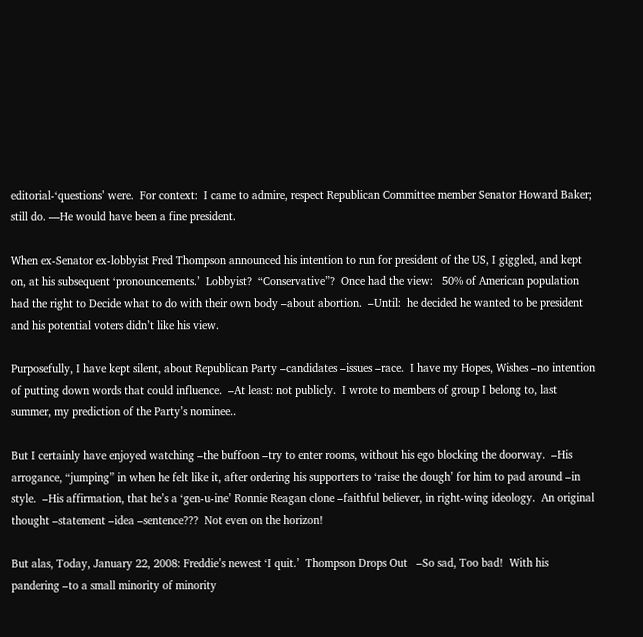editorial-‘questions’ were.  For context:  I came to admire, respect Republican Committee member Senator Howard Baker; still do. —He would have been a fine president.

When ex-Senator ex-lobbyist Fred Thompson announced his intention to run for president of the US, I giggled, and kept on, at his subsequent ‘pronouncements.’  Lobbyist?  “Conservative”?  Once had the view:   50% of American population had the right to Decide what to do with their own body –about abortion.  –Until:  he decided he wanted to be president and his potential voters didn’t like his view.

Purposefully, I have kept silent, about Republican Party –candidates –issues –race.  I have my Hopes, Wishes –no intention of putting down words that could influence.  –At least: not publicly.  I wrote to members of group I belong to, last summer, my prediction of the Party’s nominee..

But I certainly have enjoyed watching –the buffoon –try to enter rooms, without his ego blocking the doorway.  –His arrogance, “jumping” in when he felt like it, after ordering his supporters to ‘raise the dough’ for him to pad around –in style.  –His affirmation, that he’s a ‘gen-u-ine’ Ronnie Reagan clone –faithful believer, in right-wing ideology.  An original thought –statement –idea –sentence???  Not even on the horizon!

But alas, Today, January 22, 2008: Freddie’s newest ‘I quit.’  Thompson Drops Out   –So sad, Too bad!  With his pandering –to a small minority of minority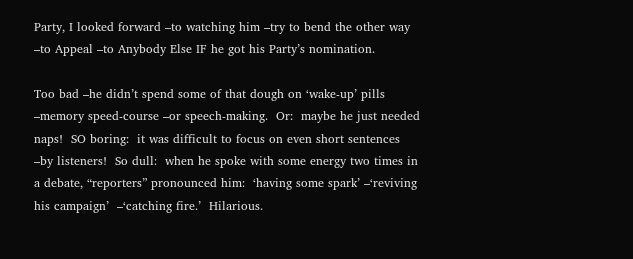Party, I looked forward –to watching him –try to bend the other way –to Appeal –to Anybody Else IF he got his Party’s nomination.

Too bad –he didn’t spend some of that dough on ‘wake-up’ pills –memory speed-course –or speech-making.  Or:  maybe he just needed naps!  SO boring:  it was difficult to focus on even short sentences –by listeners!  So dull:  when he spoke with some energy two times in a debate, “reporters” pronounced him:  ‘having some spark’ –‘reviving his campaign’  –‘catching fire.’  Hilarious.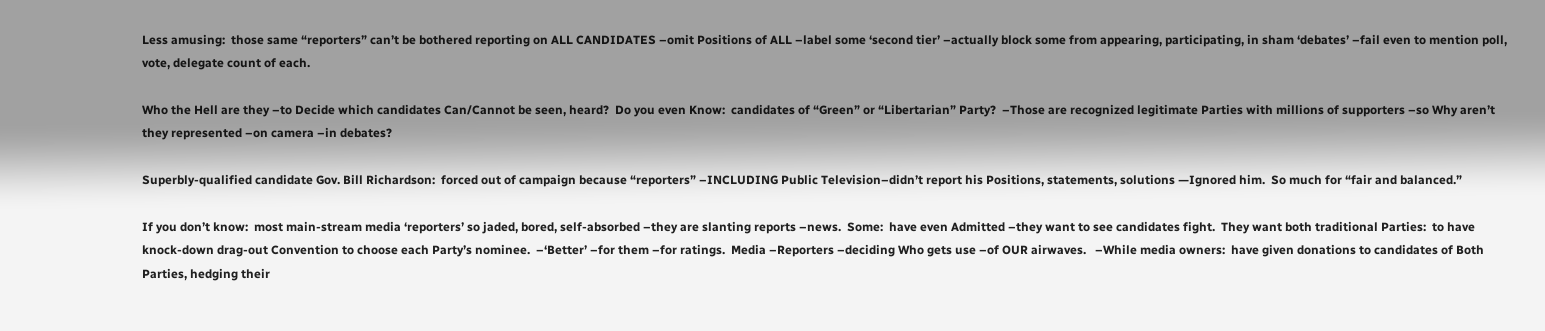Less amusing:  those same “reporters” can’t be bothered reporting on ALL CANDIDATES –omit Positions of ALL –label some ‘second tier’ –actually block some from appearing, participating, in sham ‘debates’ –fail even to mention poll, vote, delegate count of each.

Who the Hell are they –to Decide which candidates Can/Cannot be seen, heard?  Do you even Know:  candidates of “Green” or “Libertarian” Party?  –Those are recognized legitimate Parties with millions of supporters –so Why aren’t they represented –on camera –in debates?

Superbly-qualified candidate Gov. Bill Richardson:  forced out of campaign because “reporters” –INCLUDING Public Television–didn’t report his Positions, statements, solutions —Ignored him.  So much for “fair and balanced.”

If you don’t know:  most main-stream media ‘reporters’ so jaded, bored, self-absorbed –they are slanting reports –news.  Some:  have even Admitted –they want to see candidates fight.  They want both traditional Parties:  to have  knock-down drag-out Convention to choose each Party’s nominee.  –‘Better’ –for them –for ratings.  Media –Reporters –deciding Who gets use –of OUR airwaves.   –While media owners:  have given donations to candidates of Both Parties, hedging their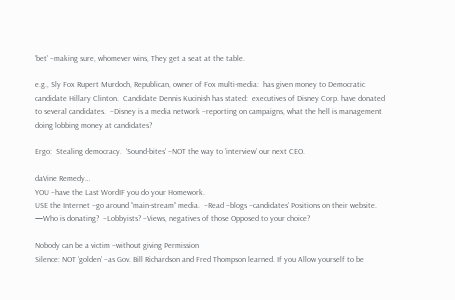‘bet’ –making sure, whomever wins, They get a seat at the table.

e.g., Sly Fox Rupert Murdoch, Republican, owner of Fox multi-media:  has given money to Democratic candidate Hillary Clinton.  Candidate Dennis Kucinish has stated:  executives of Disney Corp. have donated to several candidates.  –Disney is a media network –reporting on campaigns, what the hell is management doing lobbing money at candidates?

Ergo:  Stealing democracy.  ‘Sound-bites’ –NOT the way to ‘interview’ our next CEO.

daVine Remedy…
YOU –have the Last WordIF you do your Homework.
USE the Internet –go around “main-stream” media.  –Read –blogs –candidates’ Positions on their website.  —Who is donating?  –Lobbyists? –Views, negatives of those Opposed to your choice?

Nobody can be a victim –without giving Permission
Silence: NOT ‘golden’ –as Gov. Bill Richardson and Fred Thompson learned. If you Allow yourself to be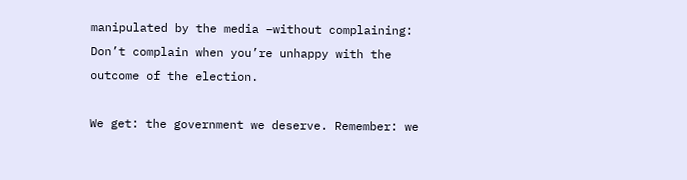manipulated by the media –without complaining:  Don’t complain when you’re unhappy with the outcome of the election.

We get: the government we deserve. Remember: we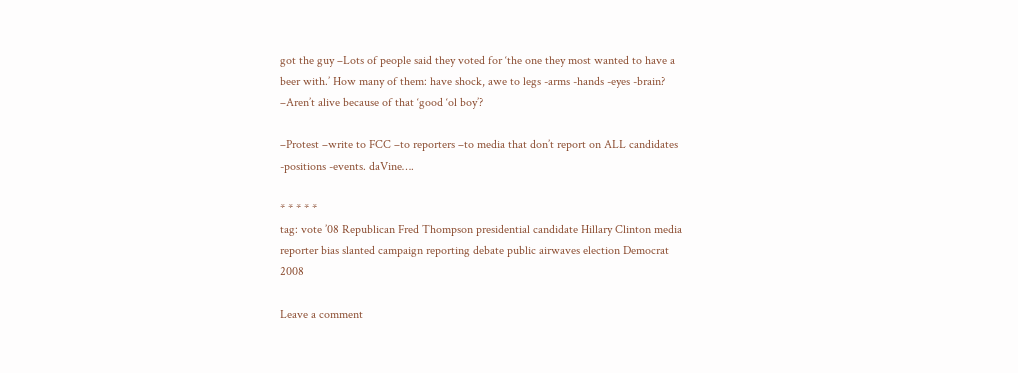got the guy –Lots of people said they voted for ‘the one they most wanted to have a beer with.’ How many of them: have shock, awe to legs -arms -hands -eyes -brain? –Aren’t alive because of that ‘good ‘ol boy’?

–Protest –write to FCC –to reporters –to media that don’t report on ALL candidates -positions -events. daVine….

* * * * *
tag: vote ’08 Republican Fred Thompson presidential candidate Hillary Clinton media reporter bias slanted campaign reporting debate public airwaves election Democrat 2008

Leave a comment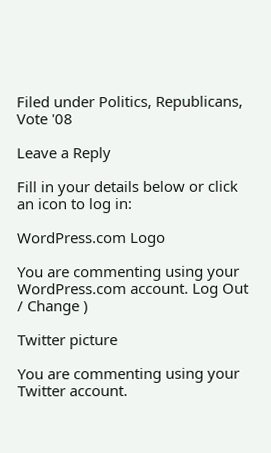Filed under Politics, Republicans, Vote '08

Leave a Reply

Fill in your details below or click an icon to log in:

WordPress.com Logo

You are commenting using your WordPress.com account. Log Out / Change )

Twitter picture

You are commenting using your Twitter account.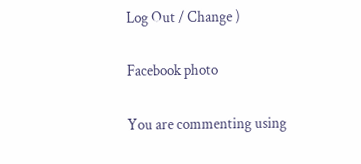Log Out / Change )

Facebook photo

You are commenting using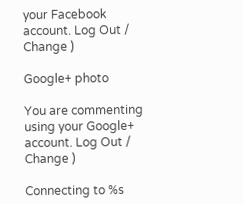your Facebook account. Log Out / Change )

Google+ photo

You are commenting using your Google+ account. Log Out / Change )

Connecting to %s